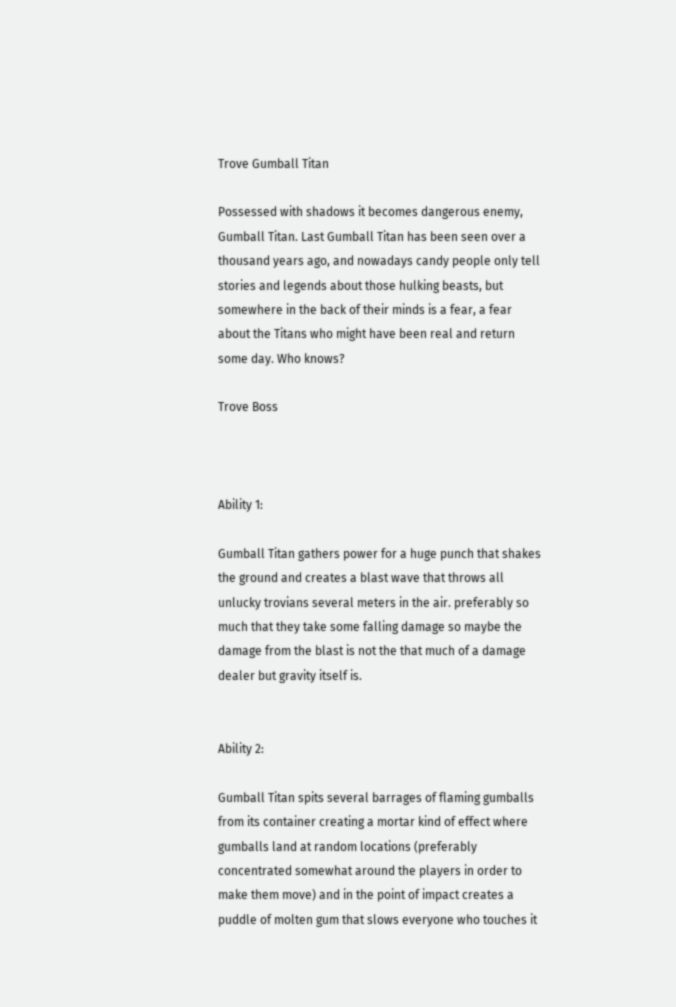Trove Gumball Titan

Possessed with shadows it becomes dangerous enemy, Gumball Titan. Last Gumball Titan has been seen over a thousand years ago, and nowadays candy people only tell stories and legends about those hulking beasts, but somewhere in the back of their minds is a fear, a fear about the Titans who might have been real and return some day. Who knows?

Trove Boss



Ability 1:

Gumball Titan gathers power for a huge punch that shakes the ground and creates a blast wave that throws all unlucky trovians several meters in the air. preferably so much that they take some falling damage so maybe the damage from the blast is not the that much of a damage dealer but gravity itself is.


Ability 2:

Gumball Titan spits several barrages of flaming gumballs from its container creating a mortar kind of effect where gumballs land at random locations (preferably concentrated somewhat around the players in order to make them move) and in the point of impact creates a puddle of molten gum that slows everyone who touches it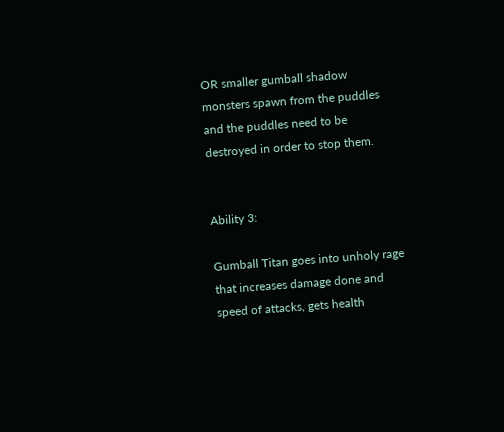OR smaller gumball shadow monsters spawn from the puddles and the puddles need to be destroyed in order to stop them.


Ability 3:

Gumball Titan goes into unholy rage that increases damage done and speed of attacks, gets health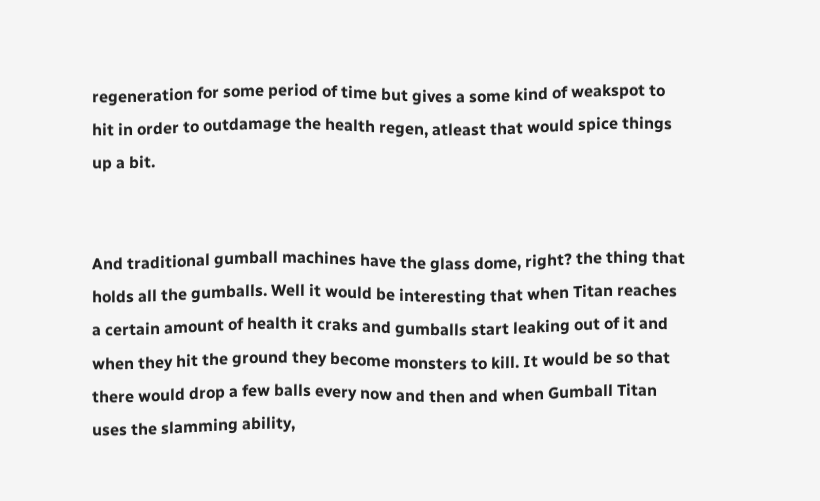regeneration for some period of time but gives a some kind of weakspot to hit in order to outdamage the health regen, atleast that would spice things up a bit.


And traditional gumball machines have the glass dome, right? the thing that holds all the gumballs. Well it would be interesting that when Titan reaches a certain amount of health it craks and gumballs start leaking out of it and when they hit the ground they become monsters to kill. It would be so that there would drop a few balls every now and then and when Gumball Titan uses the slamming ability,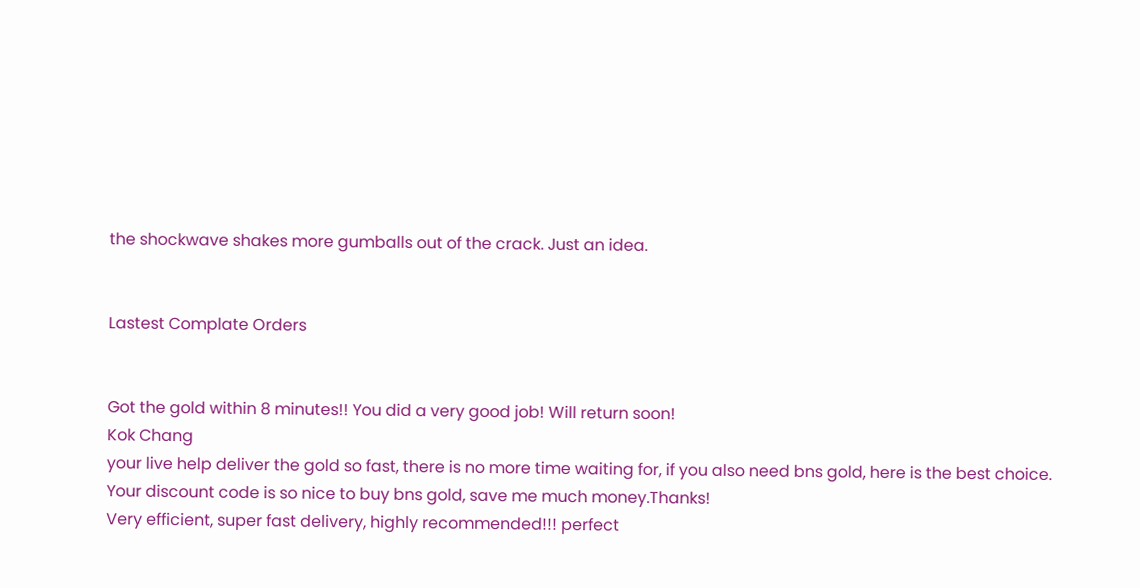the shockwave shakes more gumballs out of the crack. Just an idea.


Lastest Complate Orders


Got the gold within 8 minutes!! You did a very good job! Will return soon!
Kok Chang
your live help deliver the gold so fast, there is no more time waiting for, if you also need bns gold, here is the best choice.
Your discount code is so nice to buy bns gold, save me much money.Thanks!
Very efficient, super fast delivery, highly recommended!!! perfect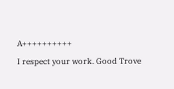A++++++++++
I respect your work. Good Trove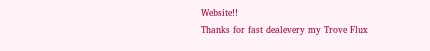Website!!
Thanks for fast dealevery my Trove Flux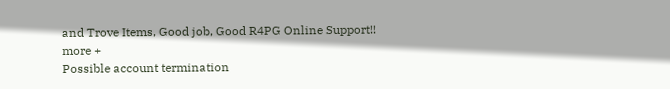and Trove Items, Good job, Good R4PG Online Support!!
more +
Possible account termination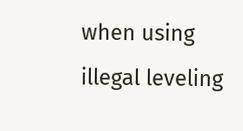when using illegal leveling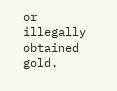or illegally obtained gold.